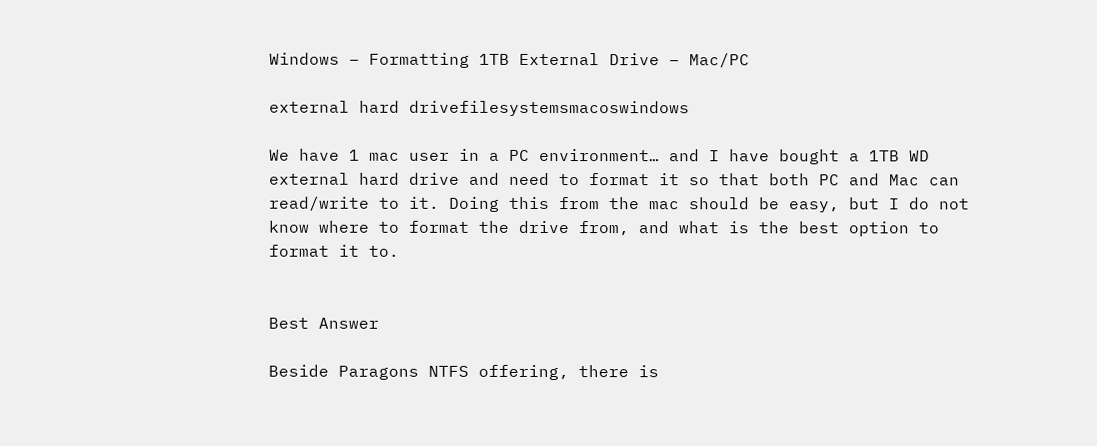Windows – Formatting 1TB External Drive – Mac/PC

external hard drivefilesystemsmacoswindows

We have 1 mac user in a PC environment… and I have bought a 1TB WD external hard drive and need to format it so that both PC and Mac can read/write to it. Doing this from the mac should be easy, but I do not know where to format the drive from, and what is the best option to format it to.


Best Answer

Beside Paragons NTFS offering, there is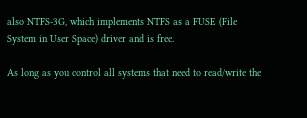also NTFS-3G, which implements NTFS as a FUSE (File System in User Space) driver and is free.

As long as you control all systems that need to read/write the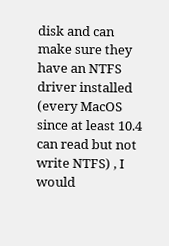disk and can make sure they have an NTFS driver installed (every MacOS since at least 10.4 can read but not write NTFS) , I would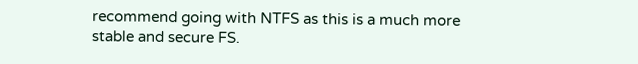recommend going with NTFS as this is a much more stable and secure FS.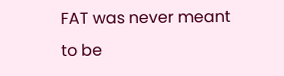FAT was never meant to be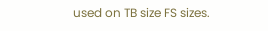used on TB size FS sizes.